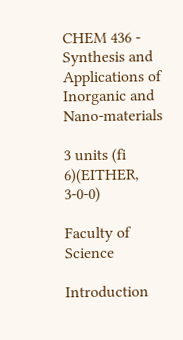CHEM 436 - Synthesis and Applications of Inorganic and Nano-materials

3 units (fi 6)(EITHER, 3-0-0)

Faculty of Science

Introduction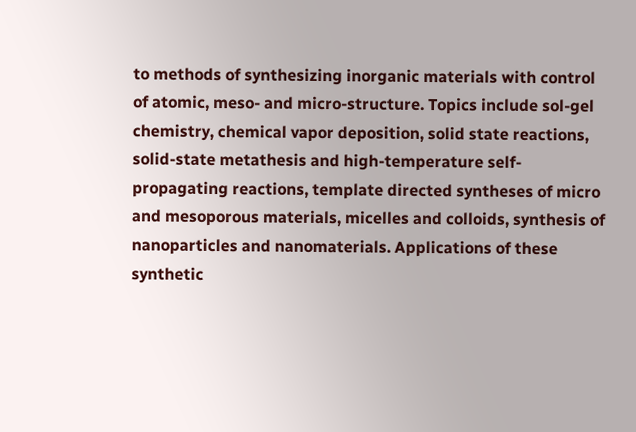to methods of synthesizing inorganic materials with control of atomic, meso- and micro-structure. Topics include sol-gel chemistry, chemical vapor deposition, solid state reactions, solid-state metathesis and high-temperature self-propagating reactions, template directed syntheses of micro and mesoporous materials, micelles and colloids, synthesis of nanoparticles and nanomaterials. Applications of these synthetic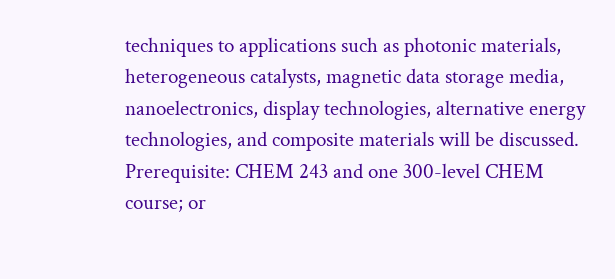techniques to applications such as photonic materials, heterogeneous catalysts, magnetic data storage media, nanoelectronics, display technologies, alternative energy technologies, and composite materials will be discussed. Prerequisite: CHEM 243 and one 300-level CHEM course; or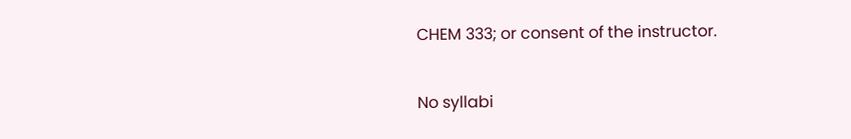CHEM 333; or consent of the instructor.

No syllabi